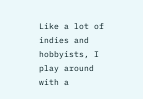Like a lot of indies and hobbyists, I play around with a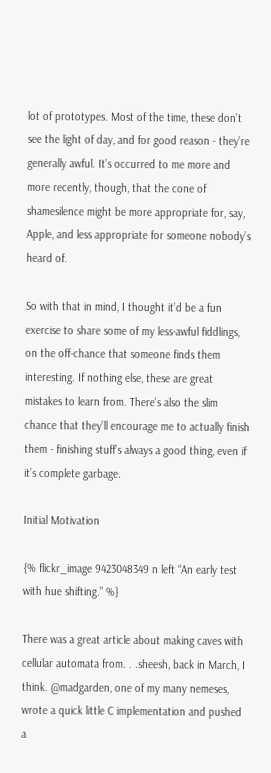lot of prototypes. Most of the time, these don’t see the light of day, and for good reason - they’re generally awful. It’s occurred to me more and more recently, though, that the cone of shamesilence might be more appropriate for, say, Apple, and less appropriate for someone nobody’s heard of.

So with that in mind, I thought it’d be a fun exercise to share some of my less-awful fiddlings, on the off-chance that someone finds them interesting. If nothing else, these are great mistakes to learn from. There’s also the slim chance that they’ll encourage me to actually finish them - finishing stuff’s always a good thing, even if it’s complete garbage.

Initial Motivation

{% flickr_image 9423048349 n left “An early test with hue shifting.” %}

There was a great article about making caves with cellular automata from. . .sheesh, back in March, I think. @madgarden, one of my many nemeses, wrote a quick little C implementation and pushed a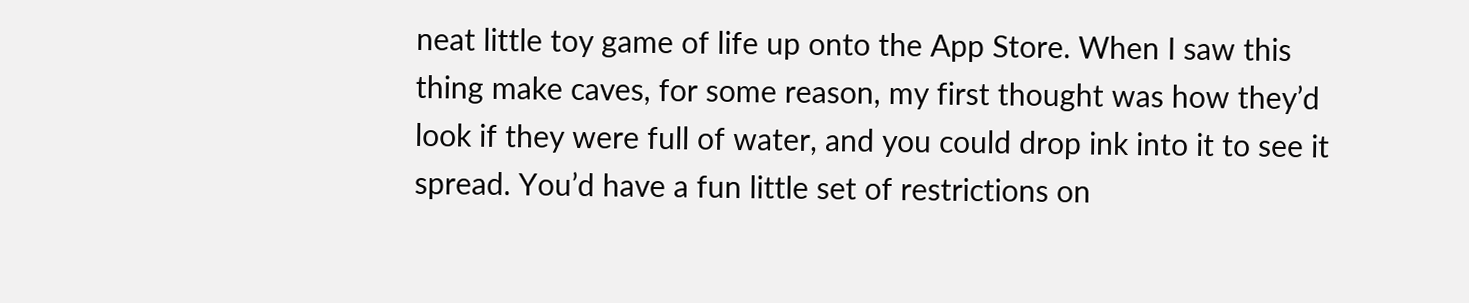neat little toy game of life up onto the App Store. When I saw this thing make caves, for some reason, my first thought was how they’d look if they were full of water, and you could drop ink into it to see it spread. You’d have a fun little set of restrictions on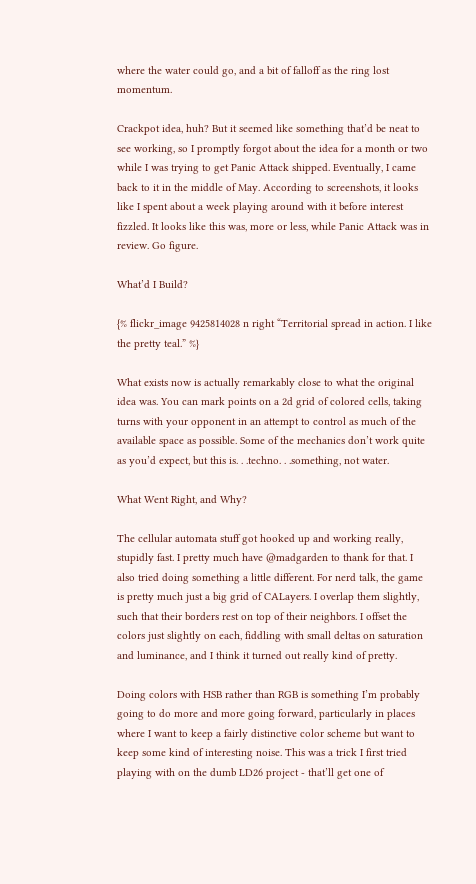where the water could go, and a bit of falloff as the ring lost momentum.

Crackpot idea, huh? But it seemed like something that’d be neat to see working, so I promptly forgot about the idea for a month or two while I was trying to get Panic Attack shipped. Eventually, I came back to it in the middle of May. According to screenshots, it looks like I spent about a week playing around with it before interest fizzled. It looks like this was, more or less, while Panic Attack was in review. Go figure.

What’d I Build?

{% flickr_image 9425814028 n right “Territorial spread in action. I like the pretty teal.” %}

What exists now is actually remarkably close to what the original idea was. You can mark points on a 2d grid of colored cells, taking turns with your opponent in an attempt to control as much of the available space as possible. Some of the mechanics don’t work quite as you’d expect, but this is. . .techno. . .something, not water.

What Went Right, and Why?

The cellular automata stuff got hooked up and working really, stupidly fast. I pretty much have @madgarden to thank for that. I also tried doing something a little different. For nerd talk, the game is pretty much just a big grid of CALayers. I overlap them slightly, such that their borders rest on top of their neighbors. I offset the colors just slightly on each, fiddling with small deltas on saturation and luminance, and I think it turned out really kind of pretty.

Doing colors with HSB rather than RGB is something I’m probably going to do more and more going forward, particularly in places where I want to keep a fairly distinctive color scheme but want to keep some kind of interesting noise. This was a trick I first tried playing with on the dumb LD26 project - that’ll get one of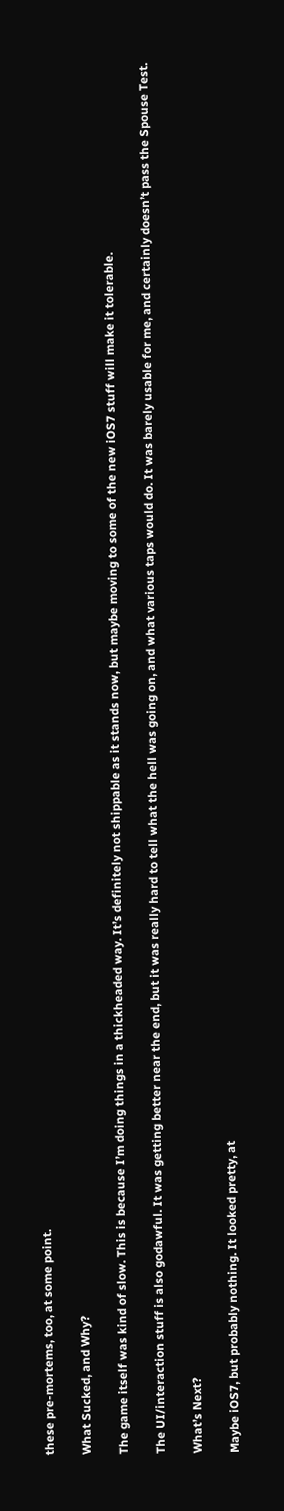these pre-mortems, too, at some point.

What Sucked, and Why?

The game itself was kind of slow. This is because I’m doing things in a thickheaded way. It’s definitely not shippable as it stands now, but maybe moving to some of the new iOS7 stuff will make it tolerable.

The UI/interaction stuff is also godawful. It was getting better near the end, but it was really hard to tell what the hell was going on, and what various taps would do. It was barely usable for me, and certainly doesn’t pass the Spouse Test.

What’s Next?

Maybe iOS7, but probably nothing. It looked pretty, at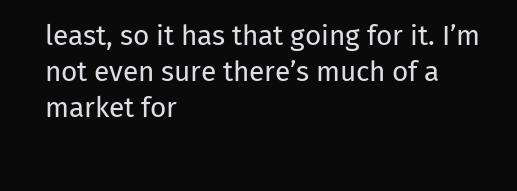least, so it has that going for it. I’m not even sure there’s much of a market for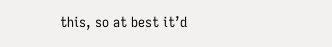this, so at best it’d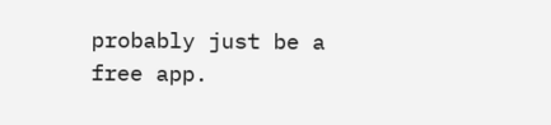probably just be a free app.